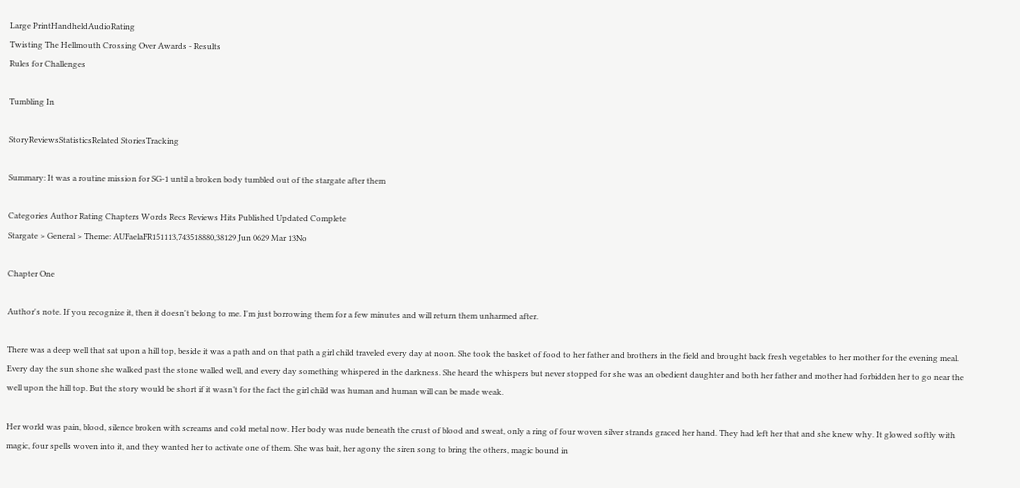Large PrintHandheldAudioRating
Twisting The Hellmouth Crossing Over Awards - Results
Rules for Challenges

Tumbling In

StoryReviewsStatisticsRelated StoriesTracking

Summary: It was a routine mission for SG-1 until a broken body tumbled out of the stargate after them

Categories Author Rating Chapters Words Recs Reviews Hits Published Updated Complete
Stargate > General > Theme: AUFaelaFR151113,743518880,38129 Jun 0629 Mar 13No

Chapter One

Author's note. If you recognize it, then it doesn't belong to me. I'm just borrowing them for a few minutes and will return them unharmed after.

There was a deep well that sat upon a hill top, beside it was a path and on that path a girl child traveled every day at noon. She took the basket of food to her father and brothers in the field and brought back fresh vegetables to her mother for the evening meal. Every day the sun shone she walked past the stone walled well, and every day something whispered in the darkness. She heard the whispers but never stopped for she was an obedient daughter and both her father and mother had forbidden her to go near the well upon the hill top. But the story would be short if it wasn’t for the fact the girl child was human and human will can be made weak.

Her world was pain, blood, silence broken with screams and cold metal now. Her body was nude beneath the crust of blood and sweat, only a ring of four woven silver strands graced her hand. They had left her that and she knew why. It glowed softly with magic, four spells woven into it, and they wanted her to activate one of them. She was bait, her agony the siren song to bring the others, magic bound in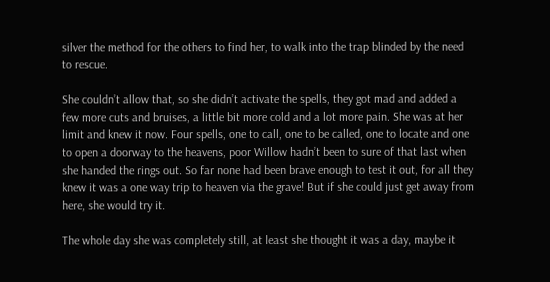silver the method for the others to find her, to walk into the trap blinded by the need to rescue.

She couldn’t allow that, so she didn’t activate the spells, they got mad and added a few more cuts and bruises, a little bit more cold and a lot more pain. She was at her limit and knew it now. Four spells, one to call, one to be called, one to locate and one to open a doorway to the heavens, poor Willow hadn’t been to sure of that last when she handed the rings out. So far none had been brave enough to test it out, for all they knew it was a one way trip to heaven via the grave! But if she could just get away from here, she would try it.

The whole day she was completely still, at least she thought it was a day, maybe it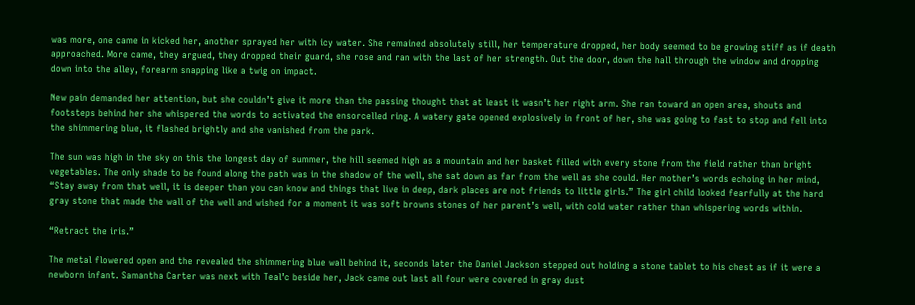was more, one came in kicked her, another sprayed her with icy water. She remained absolutely still, her temperature dropped, her body seemed to be growing stiff as if death approached. More came, they argued, they dropped their guard, she rose and ran with the last of her strength. Out the door, down the hall through the window and dropping down into the alley, forearm snapping like a twig on impact.

New pain demanded her attention, but she couldn’t give it more than the passing thought that at least it wasn’t her right arm. She ran toward an open area, shouts and footsteps behind her she whispered the words to activated the ensorcelled ring. A watery gate opened explosively in front of her, she was going to fast to stop and fell into the shimmering blue, it flashed brightly and she vanished from the park.

The sun was high in the sky on this the longest day of summer, the hill seemed high as a mountain and her basket filled with every stone from the field rather than bright vegetables. The only shade to be found along the path was in the shadow of the well, she sat down as far from the well as she could. Her mother’s words echoing in her mind, “Stay away from that well, it is deeper than you can know and things that live in deep, dark places are not friends to little girls.” The girl child looked fearfully at the hard gray stone that made the wall of the well and wished for a moment it was soft browns stones of her parent’s well, with cold water rather than whispering words within.

“Retract the iris.”

The metal flowered open and the revealed the shimmering blue wall behind it, seconds later the Daniel Jackson stepped out holding a stone tablet to his chest as if it were a newborn infant. Samantha Carter was next with Teal’c beside her, Jack came out last all four were covered in gray dust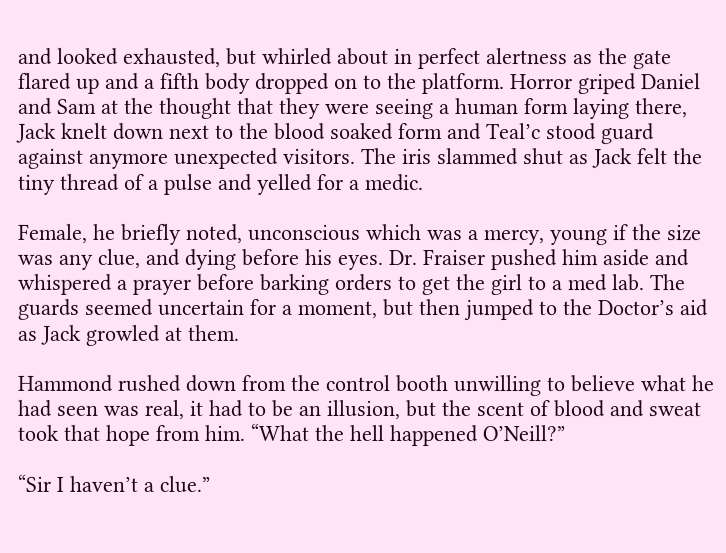and looked exhausted, but whirled about in perfect alertness as the gate flared up and a fifth body dropped on to the platform. Horror griped Daniel and Sam at the thought that they were seeing a human form laying there, Jack knelt down next to the blood soaked form and Teal’c stood guard against anymore unexpected visitors. The iris slammed shut as Jack felt the tiny thread of a pulse and yelled for a medic.

Female, he briefly noted, unconscious which was a mercy, young if the size was any clue, and dying before his eyes. Dr. Fraiser pushed him aside and whispered a prayer before barking orders to get the girl to a med lab. The guards seemed uncertain for a moment, but then jumped to the Doctor’s aid as Jack growled at them.

Hammond rushed down from the control booth unwilling to believe what he had seen was real, it had to be an illusion, but the scent of blood and sweat took that hope from him. “What the hell happened O’Neill?”

“Sir I haven’t a clue.”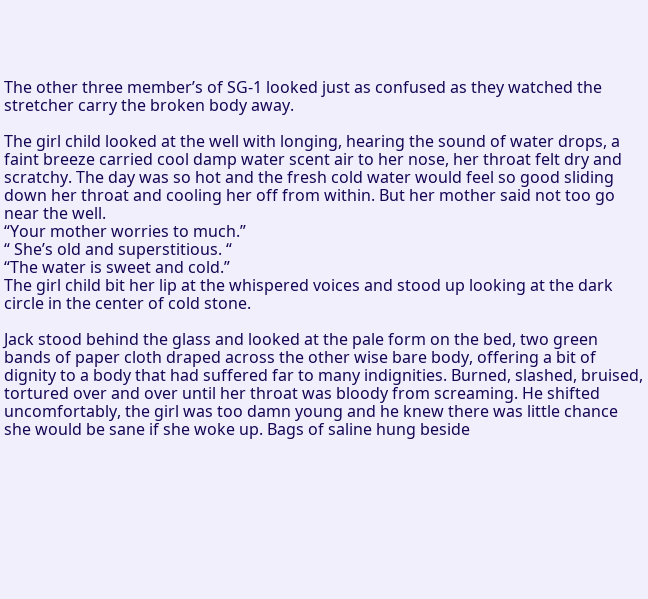The other three member’s of SG-1 looked just as confused as they watched the stretcher carry the broken body away.

The girl child looked at the well with longing, hearing the sound of water drops, a faint breeze carried cool damp water scent air to her nose, her throat felt dry and scratchy. The day was so hot and the fresh cold water would feel so good sliding down her throat and cooling her off from within. But her mother said not too go near the well.
“Your mother worries to much.”
“ She’s old and superstitious. “
“The water is sweet and cold.”
The girl child bit her lip at the whispered voices and stood up looking at the dark circle in the center of cold stone.

Jack stood behind the glass and looked at the pale form on the bed, two green bands of paper cloth draped across the other wise bare body, offering a bit of dignity to a body that had suffered far to many indignities. Burned, slashed, bruised, tortured over and over until her throat was bloody from screaming. He shifted uncomfortably, the girl was too damn young and he knew there was little chance she would be sane if she woke up. Bags of saline hung beside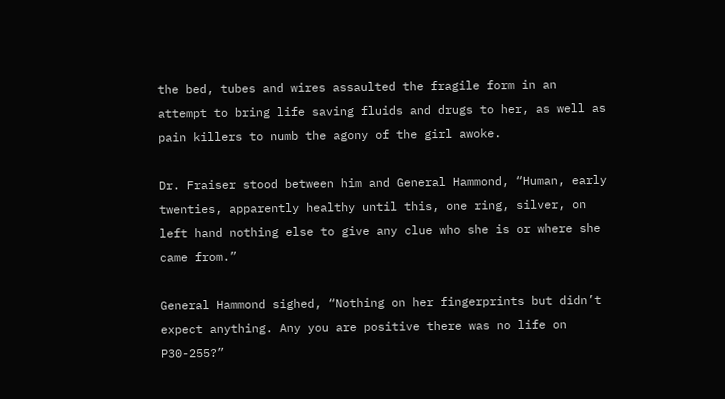the bed, tubes and wires assaulted the fragile form in an attempt to bring life saving fluids and drugs to her, as well as pain killers to numb the agony of the girl awoke.

Dr. Fraiser stood between him and General Hammond, “Human, early twenties, apparently healthy until this, one ring, silver, on left hand nothing else to give any clue who she is or where she came from.”

General Hammond sighed, “Nothing on her fingerprints but didn’t expect anything. Any you are positive there was no life on P30-255?”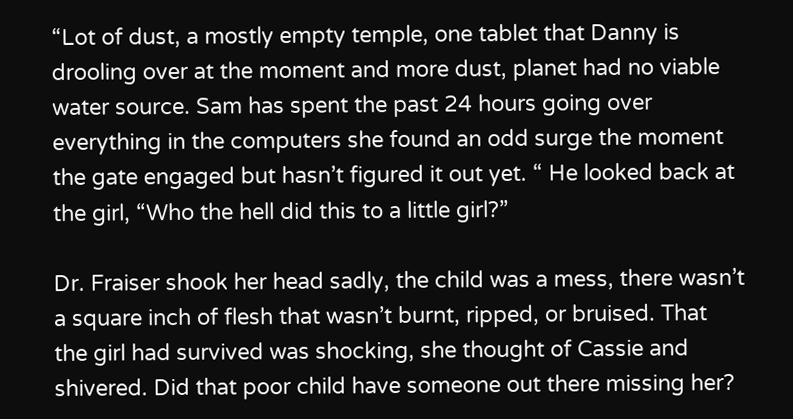“Lot of dust, a mostly empty temple, one tablet that Danny is drooling over at the moment and more dust, planet had no viable water source. Sam has spent the past 24 hours going over everything in the computers she found an odd surge the moment the gate engaged but hasn’t figured it out yet. “ He looked back at the girl, “Who the hell did this to a little girl?”

Dr. Fraiser shook her head sadly, the child was a mess, there wasn’t a square inch of flesh that wasn’t burnt, ripped, or bruised. That the girl had survived was shocking, she thought of Cassie and shivered. Did that poor child have someone out there missing her?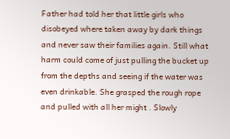Father had told her that little girls who disobeyed where taken away by dark things and never saw their families again. Still what harm could come of just pulling the bucket up from the depths and seeing if the water was even drinkable. She grasped the rough rope and pulled with all her might . Slowly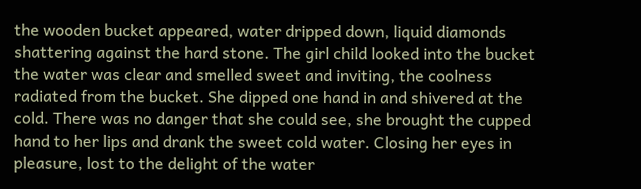the wooden bucket appeared, water dripped down, liquid diamonds shattering against the hard stone. The girl child looked into the bucket the water was clear and smelled sweet and inviting, the coolness radiated from the bucket. She dipped one hand in and shivered at the cold. There was no danger that she could see, she brought the cupped hand to her lips and drank the sweet cold water. Closing her eyes in pleasure, lost to the delight of the water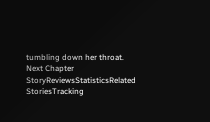tumbling down her throat.
Next Chapter
StoryReviewsStatisticsRelated StoriesTracking